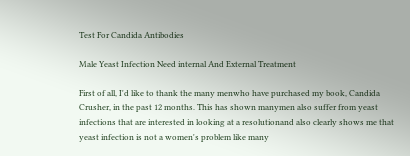Test For Candida Antibodies

Male Yeast Infection Need internal And External Treatment

First of all, I'd like to thank the many menwho have purchased my book, Candida Crusher, in the past 12 months. This has shown manymen also suffer from yeast infections that are interested in looking at a resolutionand also clearly shows me that yeast infection is not a women's problem like many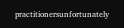practitionersunfortunately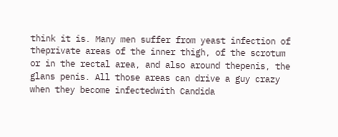think it is. Many men suffer from yeast infection of theprivate areas of the inner thigh, of the scrotum or in the rectal area, and also around thepenis, the glans penis. All those areas can drive a guy crazy when they become infectedwith Candida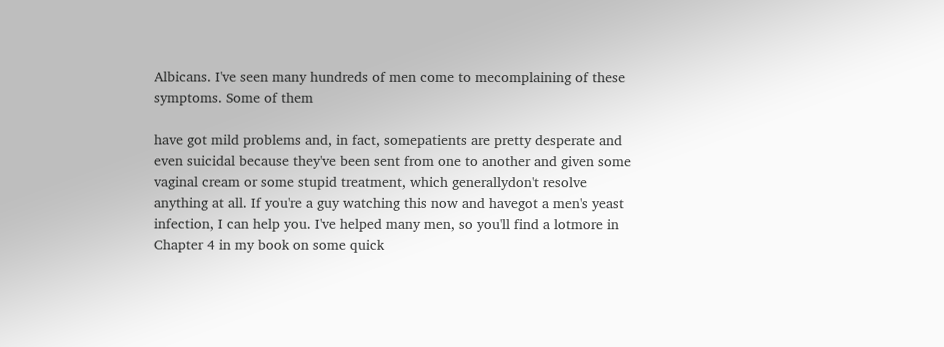Albicans. I've seen many hundreds of men come to mecomplaining of these symptoms. Some of them

have got mild problems and, in fact, somepatients are pretty desperate and even suicidal because they've been sent from one to another and given some vaginal cream or some stupid treatment, which generallydon't resolve anything at all. If you're a guy watching this now and havegot a men's yeast infection, I can help you. I've helped many men, so you'll find a lotmore in Chapter 4 in my book on some quick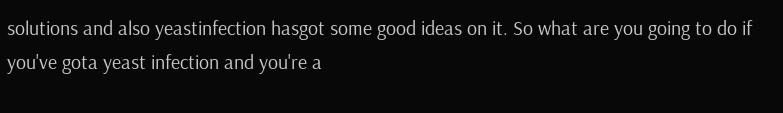solutions and also yeastinfection hasgot some good ideas on it. So what are you going to do if you've gota yeast infection and you're a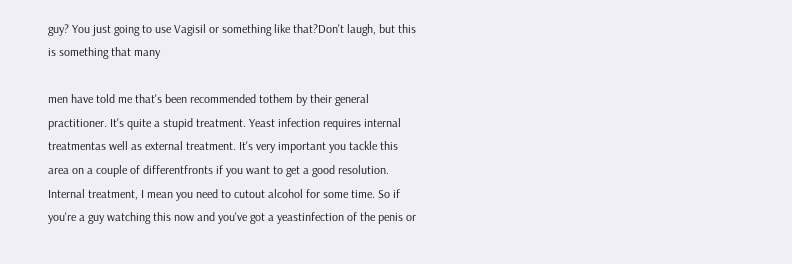guy? You just going to use Vagisil or something like that?Don't laugh, but this is something that many

men have told me that's been recommended tothem by their general practitioner. It's quite a stupid treatment. Yeast infection requires internal treatmentas well as external treatment. It's very important you tackle this area on a couple of differentfronts if you want to get a good resolution. Internal treatment, I mean you need to cutout alcohol for some time. So if you're a guy watching this now and you've got a yeastinfection of the penis or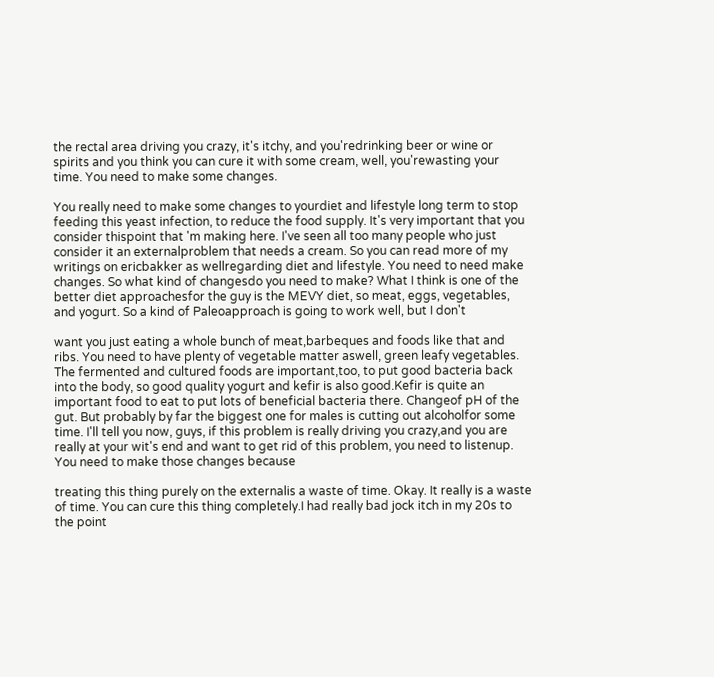the rectal area driving you crazy, it's itchy, and you'redrinking beer or wine or spirits and you think you can cure it with some cream, well, you'rewasting your time. You need to make some changes.

You really need to make some changes to yourdiet and lifestyle long term to stop feeding this yeast infection, to reduce the food supply. It's very important that you consider thispoint that 'm making here. I've seen all too many people who just consider it an externalproblem that needs a cream. So you can read more of my writings on ericbakker as wellregarding diet and lifestyle. You need to need make changes. So what kind of changesdo you need to make? What I think is one of the better diet approachesfor the guy is the MEVY diet, so meat, eggs, vegetables, and yogurt. So a kind of Paleoapproach is going to work well, but I don't

want you just eating a whole bunch of meat,barbeques and foods like that and ribs. You need to have plenty of vegetable matter aswell, green leafy vegetables. The fermented and cultured foods are important,too, to put good bacteria back into the body, so good quality yogurt and kefir is also good.Kefir is quite an important food to eat to put lots of beneficial bacteria there. Changeof pH of the gut. But probably by far the biggest one for males is cutting out alcoholfor some time. I'll tell you now, guys, if this problem is really driving you crazy,and you are really at your wit's end and want to get rid of this problem, you need to listenup. You need to make those changes because

treating this thing purely on the externalis a waste of time. Okay. It really is a waste of time. You can cure this thing completely.I had really bad jock itch in my 20s to the point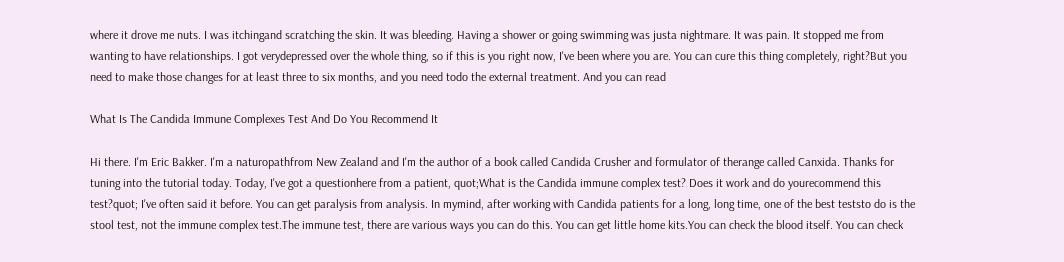where it drove me nuts. I was itchingand scratching the skin. It was bleeding. Having a shower or going swimming was justa nightmare. It was pain. It stopped me from wanting to have relationships. I got verydepressed over the whole thing, so if this is you right now, I've been where you are. You can cure this thing completely, right?But you need to make those changes for at least three to six months, and you need todo the external treatment. And you can read

What Is The Candida Immune Complexes Test And Do You Recommend It

Hi there. I'm Eric Bakker. I'm a naturopathfrom New Zealand and I'm the author of a book called Candida Crusher and formulator of therange called Canxida. Thanks for tuning into the tutorial today. Today, I've got a questionhere from a patient, quot;What is the Candida immune complex test? Does it work and do yourecommend this test?quot; I've often said it before. You can get paralysis from analysis. In mymind, after working with Candida patients for a long, long time, one of the best teststo do is the stool test, not the immune complex test.The immune test, there are various ways you can do this. You can get little home kits.You can check the blood itself. You can check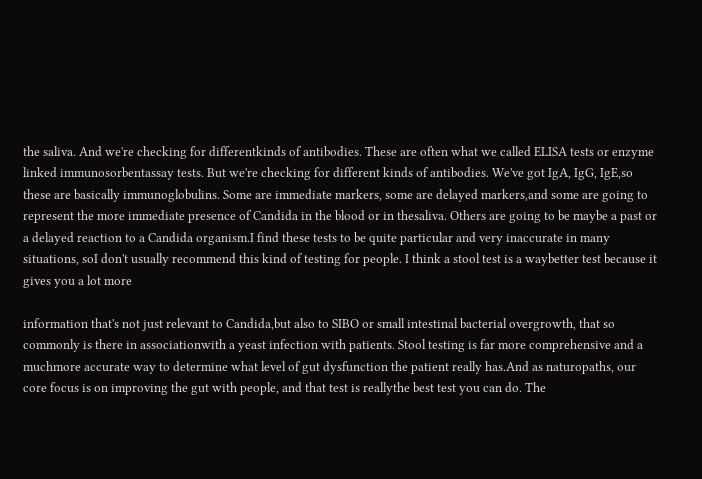the saliva. And we're checking for differentkinds of antibodies. These are often what we called ELISA tests or enzyme linked immunosorbentassay tests. But we're checking for different kinds of antibodies. We've got IgA, IgG, IgE,so these are basically immunoglobulins. Some are immediate markers, some are delayed markers,and some are going to represent the more immediate presence of Candida in the blood or in thesaliva. Others are going to be maybe a past or a delayed reaction to a Candida organism.I find these tests to be quite particular and very inaccurate in many situations, soI don't usually recommend this kind of testing for people. I think a stool test is a waybetter test because it gives you a lot more

information that's not just relevant to Candida,but also to SIBO or small intestinal bacterial overgrowth, that so commonly is there in associationwith a yeast infection with patients. Stool testing is far more comprehensive and a muchmore accurate way to determine what level of gut dysfunction the patient really has.And as naturopaths, our core focus is on improving the gut with people, and that test is reallythe best test you can do. The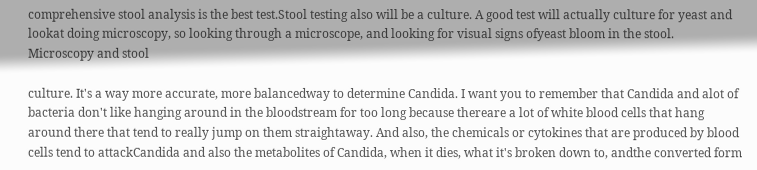comprehensive stool analysis is the best test.Stool testing also will be a culture. A good test will actually culture for yeast and lookat doing microscopy, so looking through a microscope, and looking for visual signs ofyeast bloom in the stool. Microscopy and stool

culture. It's a way more accurate, more balancedway to determine Candida. I want you to remember that Candida and alot of bacteria don't like hanging around in the bloodstream for too long because thereare a lot of white blood cells that hang around there that tend to really jump on them straightaway. And also, the chemicals or cytokines that are produced by blood cells tend to attackCandida and also the metabolites of Candida, when it dies, what it's broken down to, andthe converted form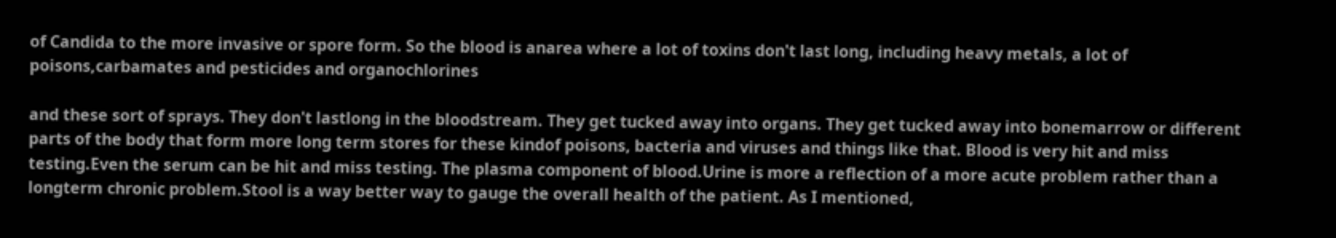of Candida to the more invasive or spore form. So the blood is anarea where a lot of toxins don't last long, including heavy metals, a lot of poisons,carbamates and pesticides and organochlorines

and these sort of sprays. They don't lastlong in the bloodstream. They get tucked away into organs. They get tucked away into bonemarrow or different parts of the body that form more long term stores for these kindof poisons, bacteria and viruses and things like that. Blood is very hit and miss testing.Even the serum can be hit and miss testing. The plasma component of blood.Urine is more a reflection of a more acute problem rather than a longterm chronic problem.Stool is a way better way to gauge the overall health of the patient. As I mentioned,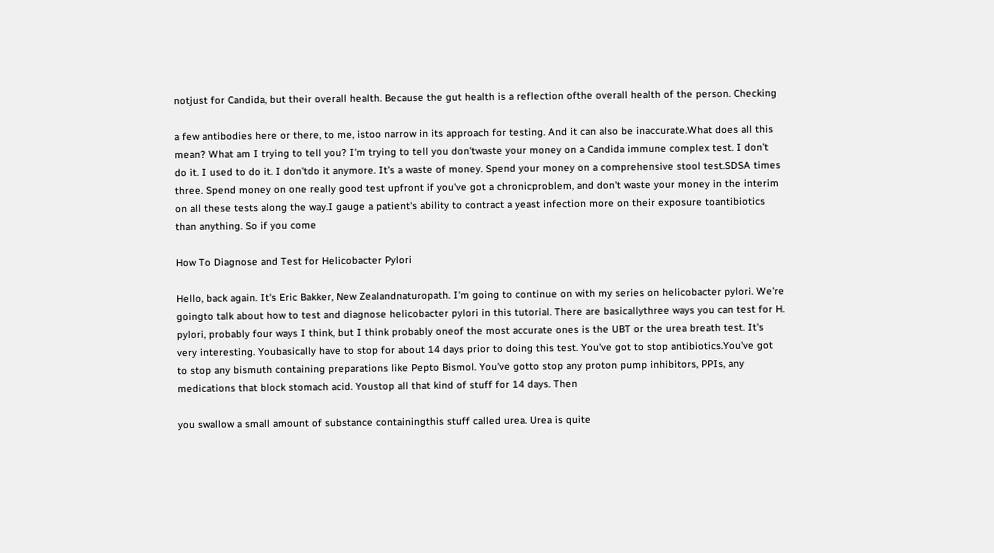notjust for Candida, but their overall health. Because the gut health is a reflection ofthe overall health of the person. Checking

a few antibodies here or there, to me, istoo narrow in its approach for testing. And it can also be inaccurate.What does all this mean? What am I trying to tell you? I'm trying to tell you don'twaste your money on a Candida immune complex test. I don't do it. I used to do it. I don'tdo it anymore. It's a waste of money. Spend your money on a comprehensive stool test.SDSA times three. Spend money on one really good test upfront if you've got a chronicproblem, and don't waste your money in the interim on all these tests along the way.I gauge a patient's ability to contract a yeast infection more on their exposure toantibiotics than anything. So if you come

How To Diagnose and Test for Helicobacter Pylori

Hello, back again. It's Eric Bakker, New Zealandnaturopath. I'm going to continue on with my series on helicobacter pylori. We're goingto talk about how to test and diagnose helicobacter pylori in this tutorial. There are basicallythree ways you can test for H. pylori, probably four ways I think, but I think probably oneof the most accurate ones is the UBT or the urea breath test. It's very interesting. Youbasically have to stop for about 14 days prior to doing this test. You've got to stop antibiotics.You've got to stop any bismuth containing preparations like Pepto Bismol. You've gotto stop any proton pump inhibitors, PPIs, any medications that block stomach acid. Youstop all that kind of stuff for 14 days. Then

you swallow a small amount of substance containingthis stuff called urea. Urea is quite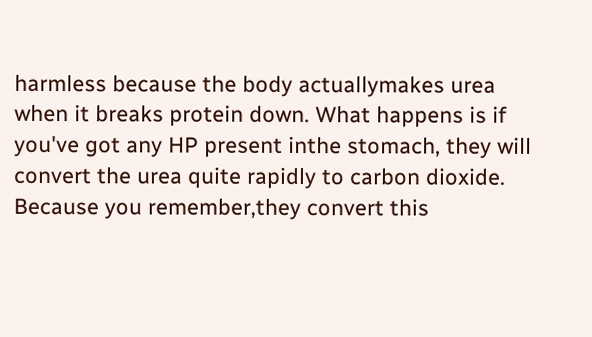harmless because the body actuallymakes urea when it breaks protein down. What happens is if you've got any HP present inthe stomach, they will convert the urea quite rapidly to carbon dioxide. Because you remember,they convert this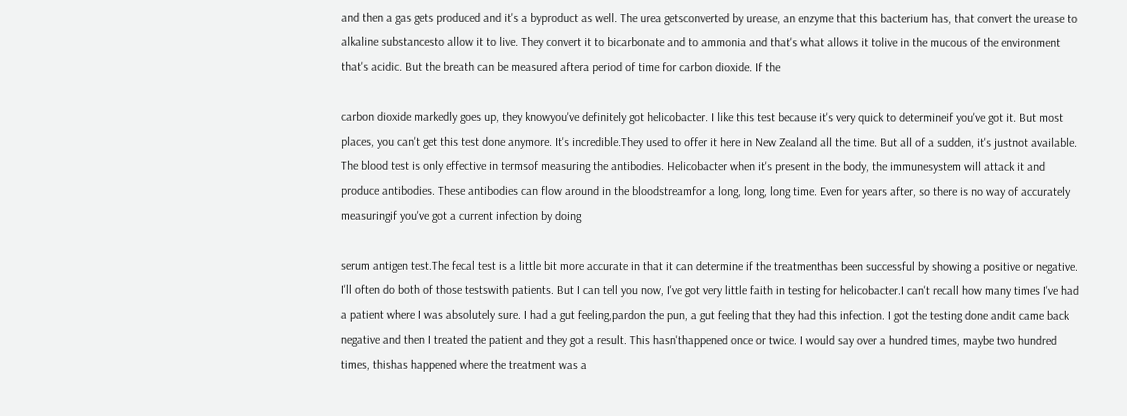and then a gas gets produced and it's a byproduct as well. The urea getsconverted by urease, an enzyme that this bacterium has, that convert the urease to alkaline substancesto allow it to live. They convert it to bicarbonate and to ammonia and that's what allows it tolive in the mucous of the environment that's acidic. But the breath can be measured aftera period of time for carbon dioxide. If the

carbon dioxide markedly goes up, they knowyou've definitely got helicobacter. I like this test because it's very quick to determineif you've got it. But most places, you can't get this test done anymore. It's incredible.They used to offer it here in New Zealand all the time. But all of a sudden, it's justnot available. The blood test is only effective in termsof measuring the antibodies. Helicobacter when it's present in the body, the immunesystem will attack it and produce antibodies. These antibodies can flow around in the bloodstreamfor a long, long, long time. Even for years after, so there is no way of accurately measuringif you've got a current infection by doing

serum antigen test.The fecal test is a little bit more accurate in that it can determine if the treatmenthas been successful by showing a positive or negative. I'll often do both of those testswith patients. But I can tell you now, I've got very little faith in testing for helicobacter.I can't recall how many times I've had a patient where I was absolutely sure. I had a gut feeling,pardon the pun, a gut feeling that they had this infection. I got the testing done andit came back negative and then I treated the patient and they got a result. This hasn'thappened once or twice. I would say over a hundred times, maybe two hundred times, thishas happened where the treatment was a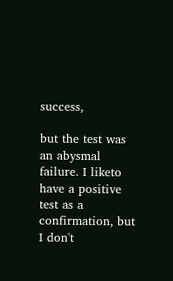success,

but the test was an abysmal failure. I liketo have a positive test as a confirmation, but I don't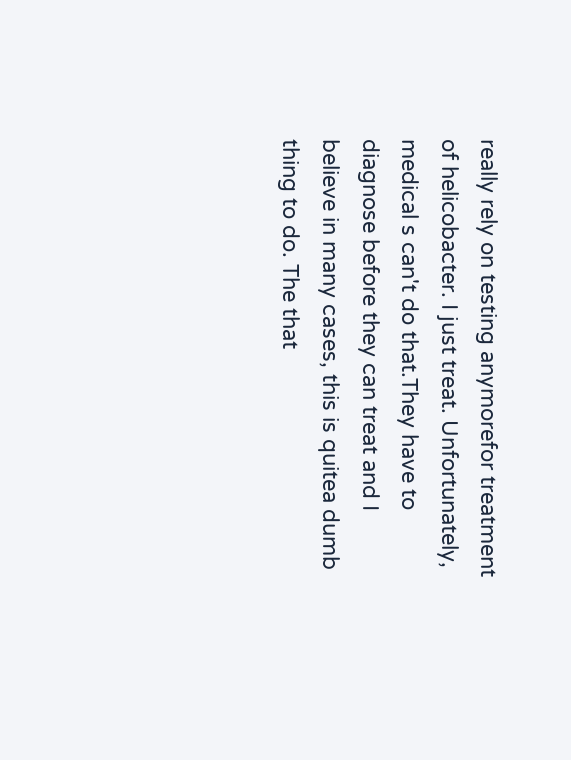really rely on testing anymorefor treatment of helicobacter. I just treat. Unfortunately, medical s can't do that.They have to diagnose before they can treat and I believe in many cases, this is quitea dumb thing to do. The that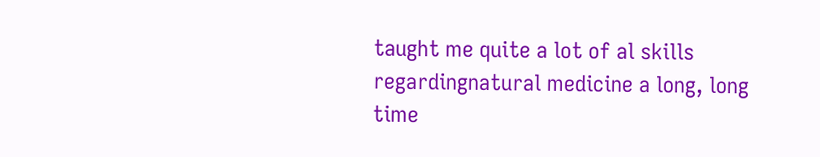taught me quite a lot of al skills regardingnatural medicine a long, long time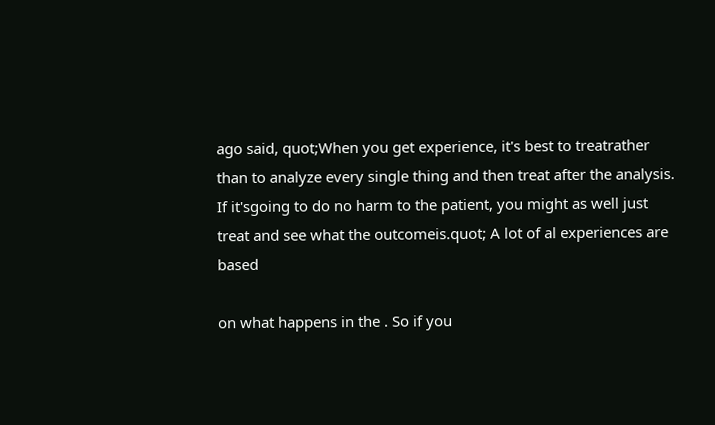ago said, quot;When you get experience, it's best to treatrather than to analyze every single thing and then treat after the analysis. If it'sgoing to do no harm to the patient, you might as well just treat and see what the outcomeis.quot; A lot of al experiences are based

on what happens in the . So if you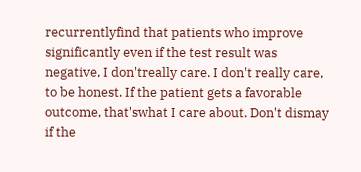recurrentlyfind that patients who improve significantly even if the test result was negative, I don'treally care. I don't really care, to be honest. If the patient gets a favorable outcome, that'swhat I care about. Don't dismay if the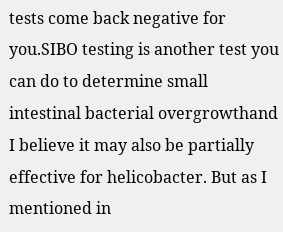tests come back negative for you.SIBO testing is another test you can do to determine small intestinal bacterial overgrowthand I believe it may also be partially effective for helicobacter. But as I mentioned in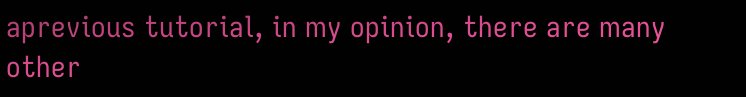aprevious tutorial, in my opinion, there are many other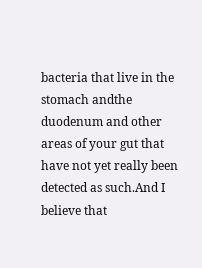bacteria that live in the stomach andthe duodenum and other areas of your gut that have not yet really been detected as such.And I believe that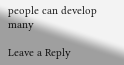people can develop many

Leave a Reply